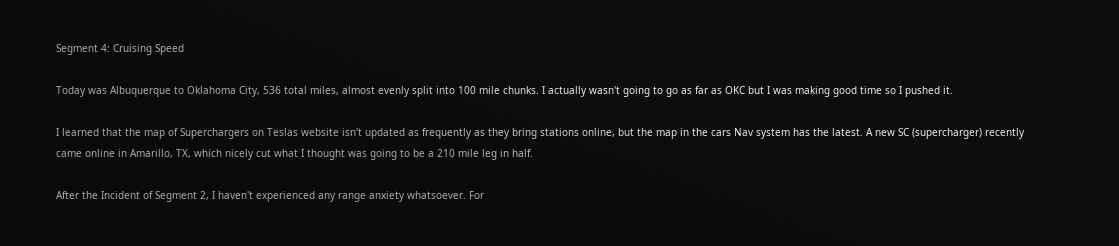Segment 4: Cruising Speed

Today was Albuquerque to Oklahoma City, 536 total miles, almost evenly split into 100 mile chunks. I actually wasn't going to go as far as OKC but I was making good time so I pushed it.

I learned that the map of Superchargers on Teslas website isn't updated as frequently as they bring stations online, but the map in the cars Nav system has the latest. A new SC (supercharger) recently came online in Amarillo, TX, which nicely cut what I thought was going to be a 210 mile leg in half.

After the Incident of Segment 2, I haven't experienced any range anxiety whatsoever. For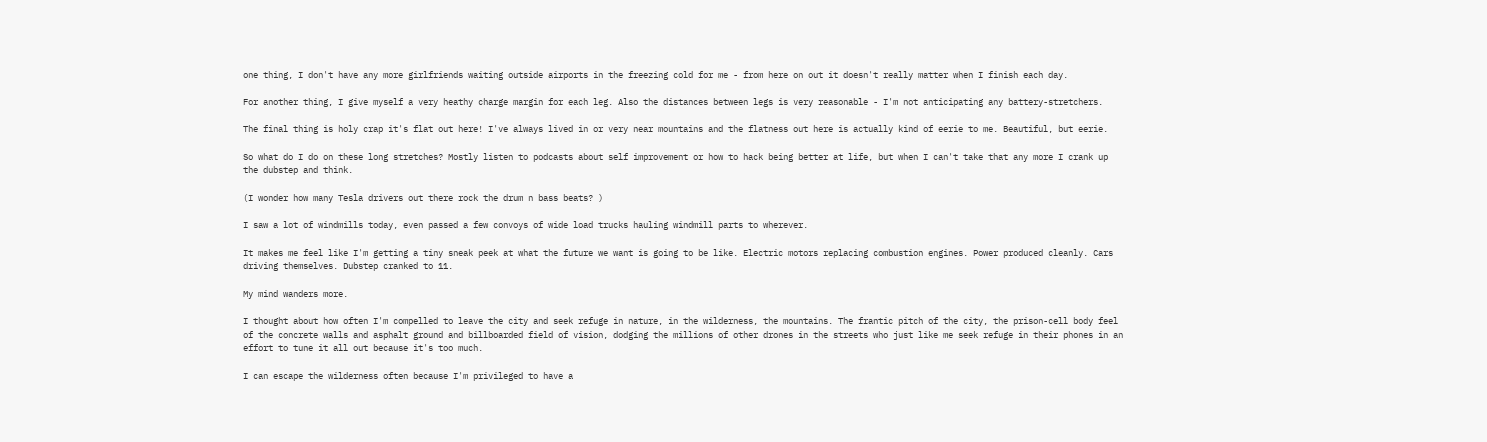one thing, I don't have any more girlfriends waiting outside airports in the freezing cold for me - from here on out it doesn't really matter when I finish each day.

For another thing, I give myself a very heathy charge margin for each leg. Also the distances between legs is very reasonable - I'm not anticipating any battery-stretchers.

The final thing is holy crap it's flat out here! I've always lived in or very near mountains and the flatness out here is actually kind of eerie to me. Beautiful, but eerie.

So what do I do on these long stretches? Mostly listen to podcasts about self improvement or how to hack being better at life, but when I can't take that any more I crank up the dubstep and think.

(I wonder how many Tesla drivers out there rock the drum n bass beats? )

I saw a lot of windmills today, even passed a few convoys of wide load trucks hauling windmill parts to wherever.

It makes me feel like I'm getting a tiny sneak peek at what the future we want is going to be like. Electric motors replacing combustion engines. Power produced cleanly. Cars driving themselves. Dubstep cranked to 11.

My mind wanders more.

I thought about how often I'm compelled to leave the city and seek refuge in nature, in the wilderness, the mountains. The frantic pitch of the city, the prison-cell body feel of the concrete walls and asphalt ground and billboarded field of vision, dodging the millions of other drones in the streets who just like me seek refuge in their phones in an effort to tune it all out because it's too much.

I can escape the wilderness often because I'm privileged to have a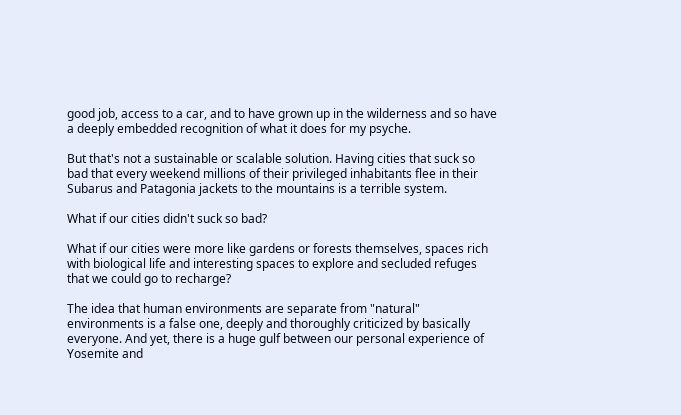good job, access to a car, and to have grown up in the wilderness and so have a deeply embedded recognition of what it does for my psyche.

But that's not a sustainable or scalable solution. Having cities that suck so bad that every weekend millions of their privileged inhabitants flee in their Subarus and Patagonia jackets to the mountains is a terrible system.

What if our cities didn't suck so bad?

What if our cities were more like gardens or forests themselves, spaces rich with biological life and interesting spaces to explore and secluded refuges that we could go to recharge?

The idea that human environments are separate from "natural" environments is a false one, deeply and thoroughly criticized by basically everyone. And yet, there is a huge gulf between our personal experience of Yosemite and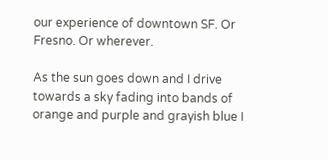our experience of downtown SF. Or Fresno. Or wherever.

As the sun goes down and I drive towards a sky fading into bands of orange and purple and grayish blue I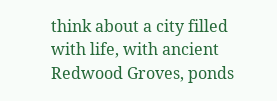think about a city filled with life, with ancient Redwood Groves, ponds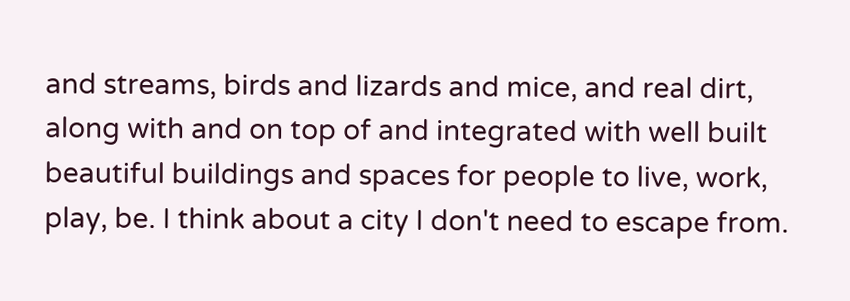and streams, birds and lizards and mice, and real dirt, along with and on top of and integrated with well built beautiful buildings and spaces for people to live, work, play, be. I think about a city I don't need to escape from.